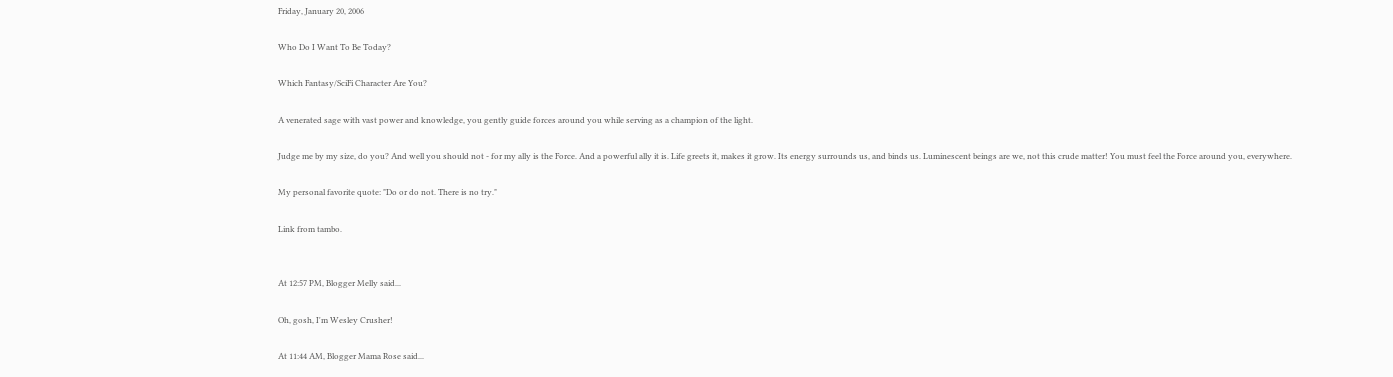Friday, January 20, 2006

Who Do I Want To Be Today?

Which Fantasy/SciFi Character Are You?

A venerated sage with vast power and knowledge, you gently guide forces around you while serving as a champion of the light.

Judge me by my size, do you? And well you should not - for my ally is the Force. And a powerful ally it is. Life greets it, makes it grow. Its energy surrounds us, and binds us. Luminescent beings are we, not this crude matter! You must feel the Force around you, everywhere.

My personal favorite quote: "Do or do not. There is no try."

Link from tambo.


At 12:57 PM, Blogger Melly said...

Oh, gosh, I'm Wesley Crusher!

At 11:44 AM, Blogger Mama Rose said...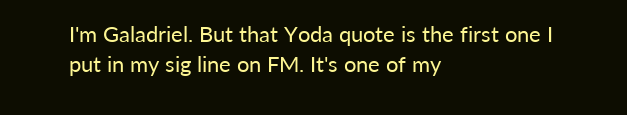I'm Galadriel. But that Yoda quote is the first one I put in my sig line on FM. It's one of my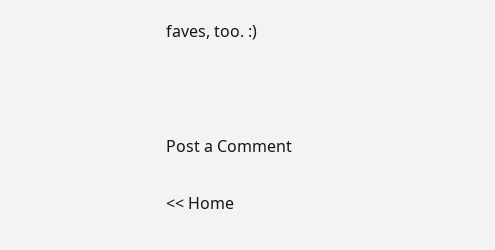faves, too. :)



Post a Comment

<< Home